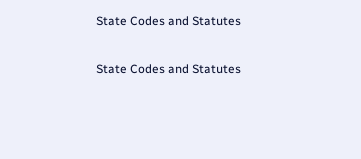State Codes and Statutes

State Codes and Statutes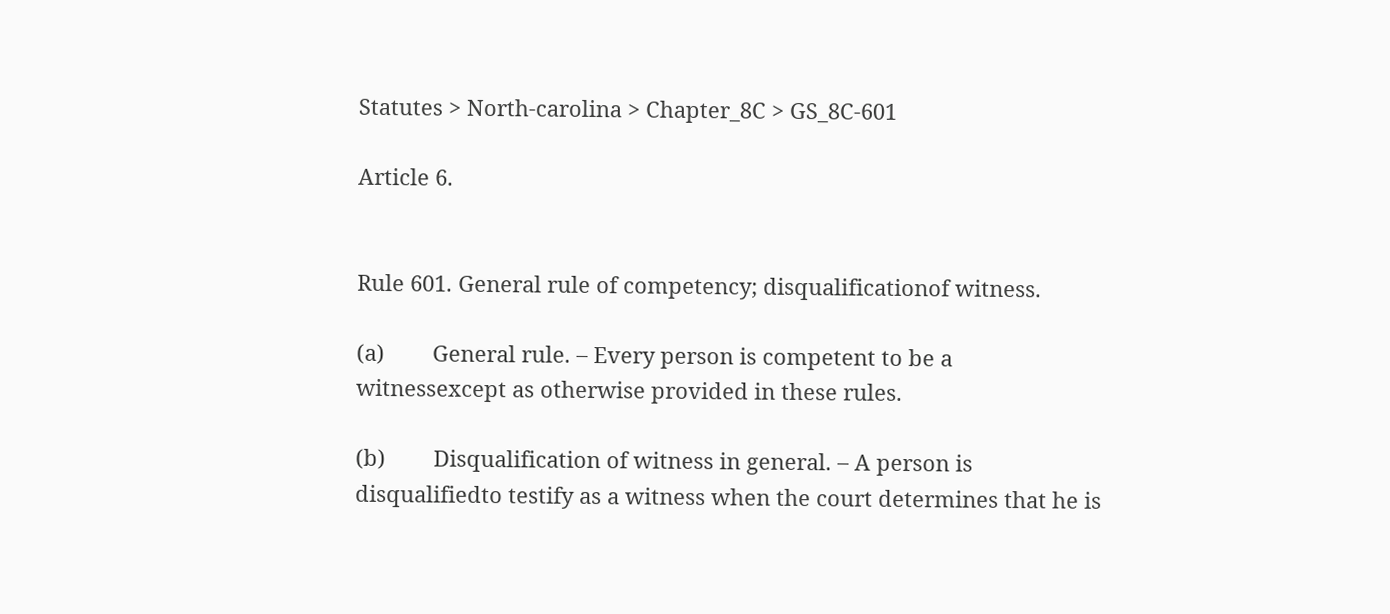Statutes > North-carolina > Chapter_8C > GS_8C-601

Article 6.


Rule 601. General rule of competency; disqualificationof witness.

(a)        General rule. – Every person is competent to be a witnessexcept as otherwise provided in these rules.

(b)        Disqualification of witness in general. – A person is disqualifiedto testify as a witness when the court determines that he is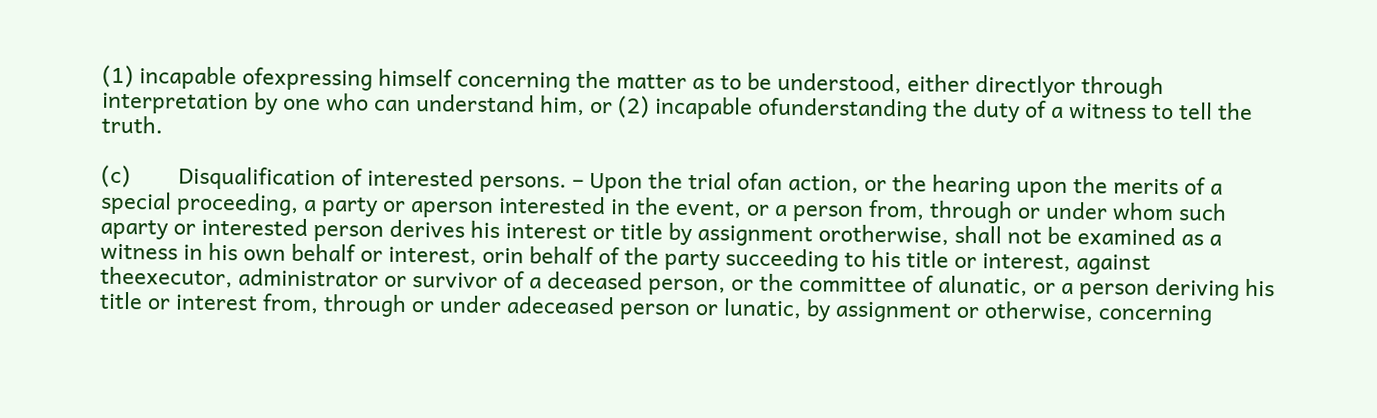(1) incapable ofexpressing himself concerning the matter as to be understood, either directlyor through interpretation by one who can understand him, or (2) incapable ofunderstanding the duty of a witness to tell the truth.

(c)        Disqualification of interested persons. – Upon the trial ofan action, or the hearing upon the merits of a special proceeding, a party or aperson interested in the event, or a person from, through or under whom such aparty or interested person derives his interest or title by assignment orotherwise, shall not be examined as a witness in his own behalf or interest, orin behalf of the party succeeding to his title or interest, against theexecutor, administrator or survivor of a deceased person, or the committee of alunatic, or a person deriving his title or interest from, through or under adeceased person or lunatic, by assignment or otherwise, concerning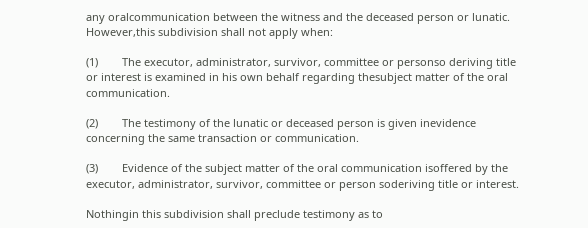any oralcommunication between the witness and the deceased person or lunatic. However,this subdivision shall not apply when:

(1)        The executor, administrator, survivor, committee or personso deriving title or interest is examined in his own behalf regarding thesubject matter of the oral communication.

(2)        The testimony of the lunatic or deceased person is given inevidence concerning the same transaction or communication.

(3)        Evidence of the subject matter of the oral communication isoffered by the executor, administrator, survivor, committee or person soderiving title or interest.

Nothingin this subdivision shall preclude testimony as to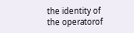the identity of the operatorof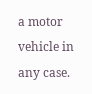a motor vehicle in any case.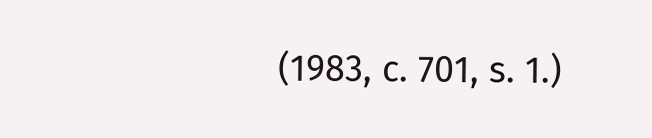(1983, c. 701, s. 1.)